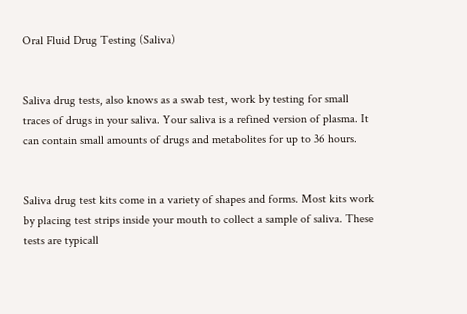Oral Fluid Drug Testing (Saliva)


Saliva drug tests, also knows as a swab test, work by testing for small traces of drugs in your saliva. Your saliva is a refined version of plasma. It can contain small amounts of drugs and metabolites for up to 36 hours.


Saliva drug test kits come in a variety of shapes and forms. Most kits work by placing test strips inside your mouth to collect a sample of saliva. These tests are typicall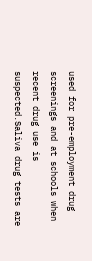used for pre-employment drug screenings and at schools when recent drug use is suspected.Saliva drug tests are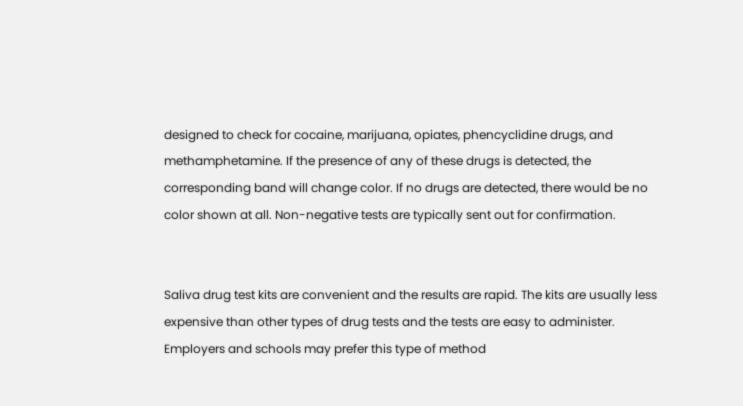designed to check for cocaine, marijuana, opiates, phencyclidine drugs, and methamphetamine. If the presence of any of these drugs is detected, the corresponding band will change color. If no drugs are detected, there would be no color shown at all. Non-negative tests are typically sent out for confirmation.


Saliva drug test kits are convenient and the results are rapid. The kits are usually less expensive than other types of drug tests and the tests are easy to administer. Employers and schools may prefer this type of method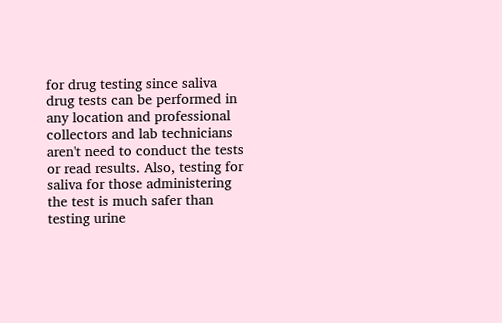for drug testing since saliva drug tests can be performed in any location and professional collectors and lab technicians aren't need to conduct the tests or read results. Also, testing for saliva for those administering the test is much safer than testing urine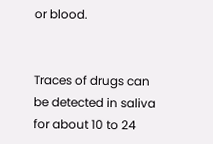or blood.


Traces of drugs can be detected in saliva for about 10 to 24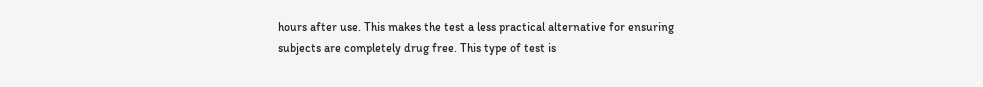hours after use. This makes the test a less practical alternative for ensuring subjects are completely drug free. This type of test is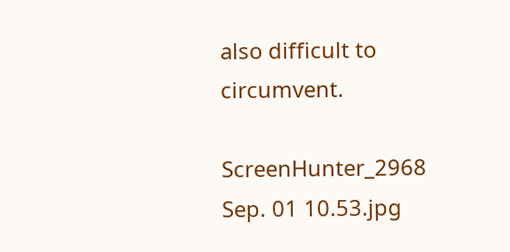also difficult to circumvent.

ScreenHunter_2968 Sep. 01 10.53.jpg